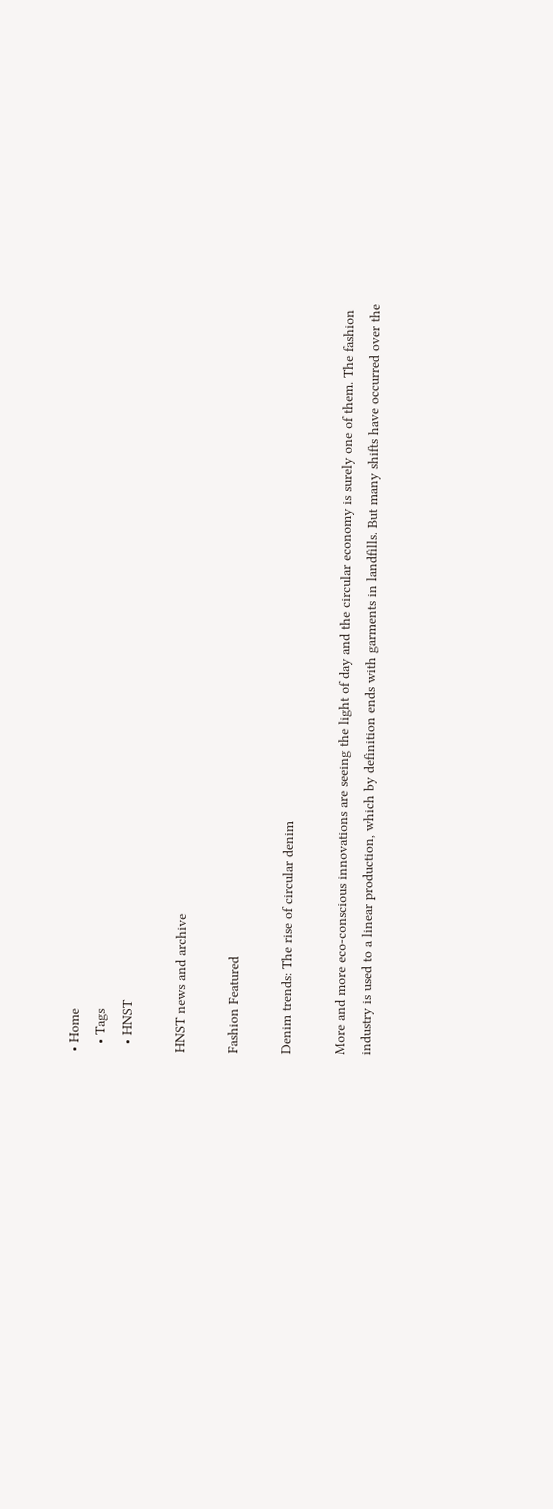• Home
  • Tags
  • HNST

HNST news and archive

Fashion Featured

Denim trends: The rise of circular denim

More and more eco-conscious innovations are seeing the light of day and the circular economy is surely one of them. The fashion industry is used to a linear production, which by definition ends with garments in landfills. But many shifts have occurred over the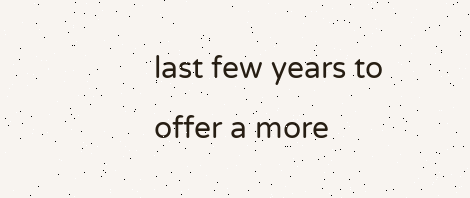last few years to offer a more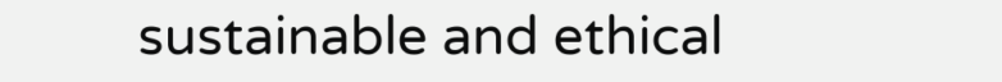sustainable and ethical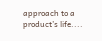approach to a product’s life....